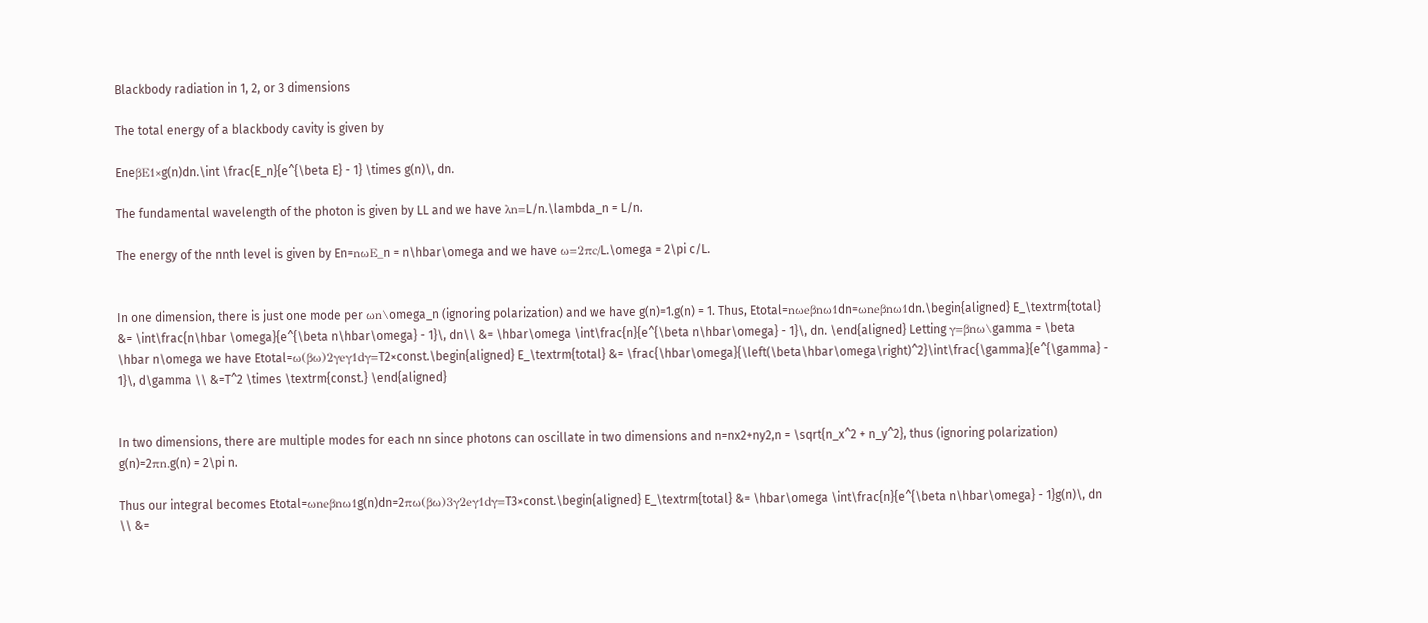Blackbody radiation in 1, 2, or 3 dimensions

The total energy of a blackbody cavity is given by

EneβE1×g(n)dn.\int \frac{E_n}{e^{\beta E} - 1} \times g(n)\, dn.

The fundamental wavelength of the photon is given by LL and we have λn=L/n.\lambda_n = L/n.

The energy of the nnth level is given by En=nωE_n = n\hbar\omega and we have ω=2πc/L.\omega = 2\pi c/L.


In one dimension, there is just one mode per ωn\omega_n (ignoring polarization) and we have g(n)=1.g(n) = 1. Thus, Etotal=nωeβnω1dn=ωneβnω1dn.\begin{aligned} E_\textrm{total} &= \int\frac{n\hbar \omega}{e^{\beta n\hbar\omega} - 1}\, dn\\ &= \hbar\omega \int\frac{n}{e^{\beta n\hbar\omega} - 1}\, dn. \end{aligned} Letting γ=βnω\gamma = \beta \hbar n\omega we have Etotal=ω(βω)2γeγ1dγ=T2×const.\begin{aligned} E_\textrm{total} &= \frac{\hbar\omega}{\left(\beta\hbar\omega\right)^2}\int\frac{\gamma}{e^{\gamma} - 1}\, d\gamma \\ &=T^2 \times \textrm{const.} \end{aligned}


In two dimensions, there are multiple modes for each nn since photons can oscillate in two dimensions and n=nx2+ny2,n = \sqrt{n_x^2 + n_y^2}, thus (ignoring polarization) g(n)=2πn.g(n) = 2\pi n.

Thus our integral becomes Etotal=ωneβnω1g(n)dn=2πω(βω)3γ2eγ1dγ=T3×const.\begin{aligned} E_\textrm{total} &= \hbar\omega \int\frac{n}{e^{\beta n\hbar\omega} - 1}g(n)\, dn \\ &=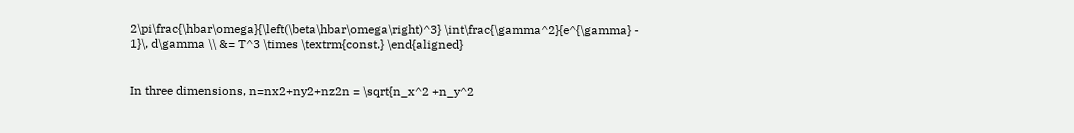2\pi\frac{\hbar\omega}{\left(\beta\hbar\omega\right)^3} \int\frac{\gamma^2}{e^{\gamma} - 1}\, d\gamma \\ &= T^3 \times \textrm{const.} \end{aligned}


In three dimensions, n=nx2+ny2+nz2n = \sqrt{n_x^2 +n_y^2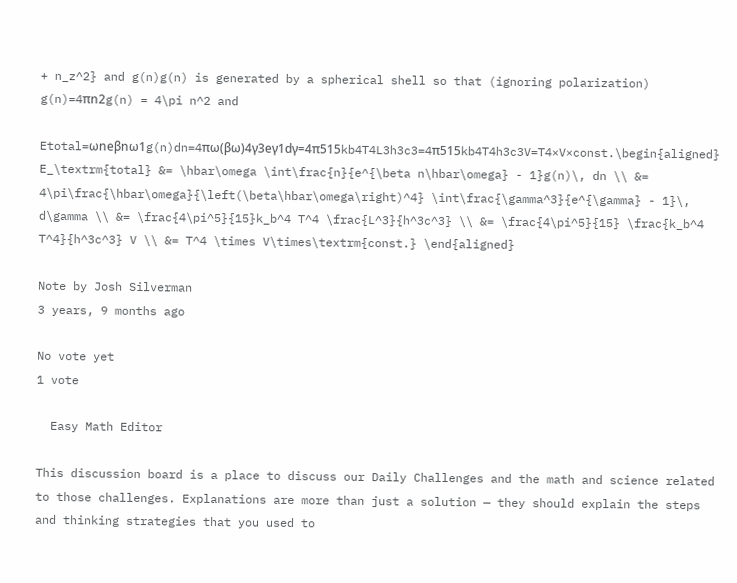+ n_z^2} and g(n)g(n) is generated by a spherical shell so that (ignoring polarization) g(n)=4πn2g(n) = 4\pi n^2 and

Etotal=ωneβnω1g(n)dn=4πω(βω)4γ3eγ1dγ=4π515kb4T4L3h3c3=4π515kb4T4h3c3V=T4×V×const.\begin{aligned} E_\textrm{total} &= \hbar\omega \int\frac{n}{e^{\beta n\hbar\omega} - 1}g(n)\, dn \\ &= 4\pi\frac{\hbar\omega}{\left(\beta\hbar\omega\right)^4} \int\frac{\gamma^3}{e^{\gamma} - 1}\, d\gamma \\ &= \frac{4\pi^5}{15}k_b^4 T^4 \frac{L^3}{h^3c^3} \\ &= \frac{4\pi^5}{15} \frac{k_b^4 T^4}{h^3c^3} V \\ &= T^4 \times V\times\textrm{const.} \end{aligned}

Note by Josh Silverman
3 years, 9 months ago

No vote yet
1 vote

  Easy Math Editor

This discussion board is a place to discuss our Daily Challenges and the math and science related to those challenges. Explanations are more than just a solution — they should explain the steps and thinking strategies that you used to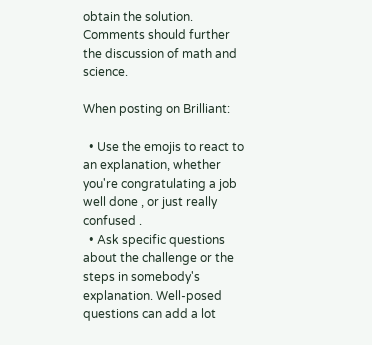obtain the solution. Comments should further the discussion of math and science.

When posting on Brilliant:

  • Use the emojis to react to an explanation, whether you're congratulating a job well done , or just really confused .
  • Ask specific questions about the challenge or the steps in somebody's explanation. Well-posed questions can add a lot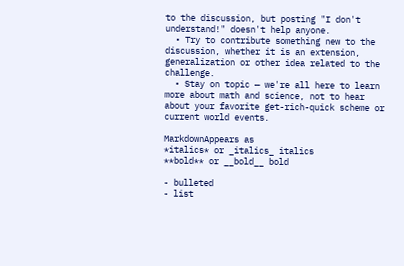to the discussion, but posting "I don't understand!" doesn't help anyone.
  • Try to contribute something new to the discussion, whether it is an extension, generalization or other idea related to the challenge.
  • Stay on topic — we're all here to learn more about math and science, not to hear about your favorite get-rich-quick scheme or current world events.

MarkdownAppears as
*italics* or _italics_ italics
**bold** or __bold__ bold

- bulleted
- list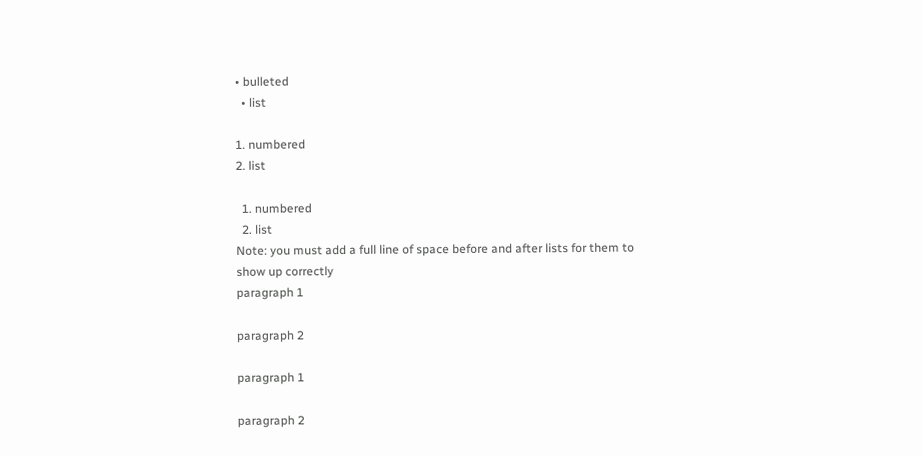• bulleted
  • list

1. numbered
2. list

  1. numbered
  2. list
Note: you must add a full line of space before and after lists for them to show up correctly
paragraph 1

paragraph 2

paragraph 1

paragraph 2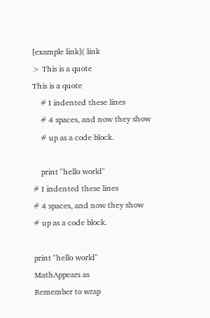[example link]( link
> This is a quote
This is a quote
    # I indented these lines
    # 4 spaces, and now they show
    # up as a code block.

    print "hello world"
# I indented these lines
# 4 spaces, and now they show
# up as a code block.

print "hello world"
MathAppears as
Remember to wrap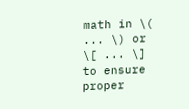math in \( ... \) or \[ ... \] to ensure proper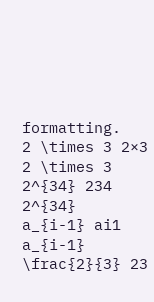formatting.
2 \times 3 2×3 2 \times 3
2^{34} 234 2^{34}
a_{i-1} ai1 a_{i-1}
\frac{2}{3} 23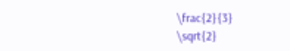\frac{2}{3}
\sqrt{2}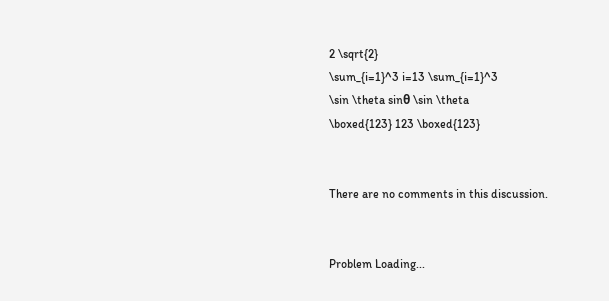2 \sqrt{2}
\sum_{i=1}^3 i=13 \sum_{i=1}^3
\sin \theta sinθ \sin \theta
\boxed{123} 123 \boxed{123}


There are no comments in this discussion.


Problem Loading...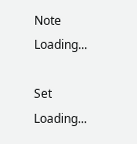Note Loading...

Set Loading...